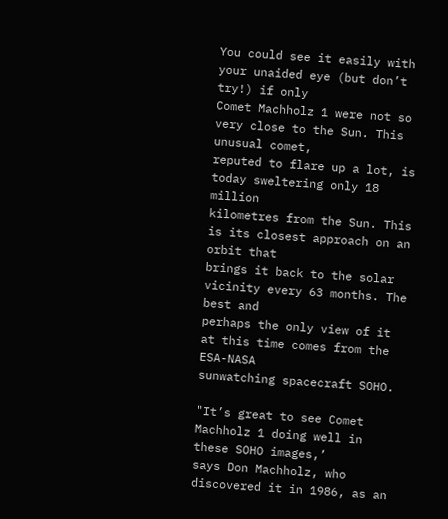You could see it easily with your unaided eye (but don’t try!) if only
Comet Machholz 1 were not so very close to the Sun. This unusual comet,
reputed to flare up a lot, is today sweltering only 18 million
kilometres from the Sun. This is its closest approach on an orbit that
brings it back to the solar vicinity every 63 months. The best and
perhaps the only view of it at this time comes from the ESA-NASA
sunwatching spacecraft SOHO.

"It’s great to see Comet Machholz 1 doing well in these SOHO images,’
says Don Machholz, who discovered it in 1986, as an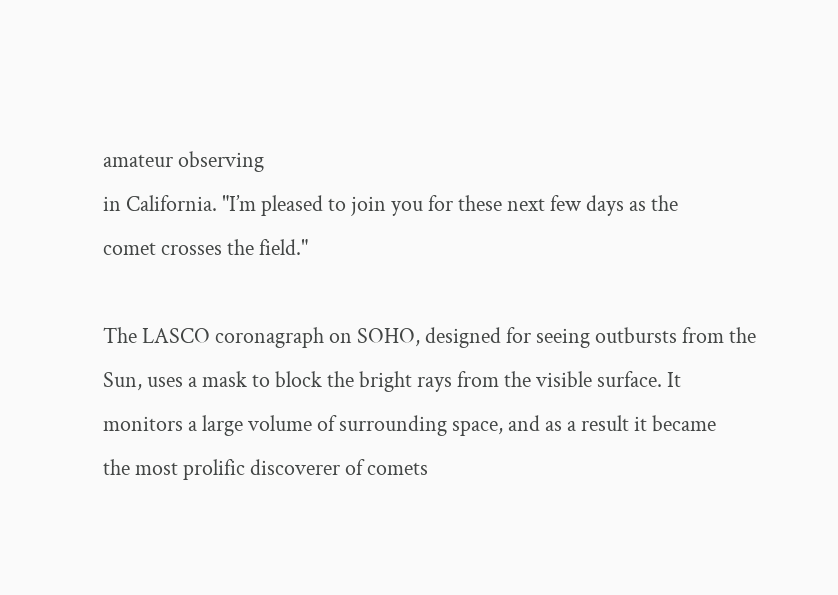amateur observing
in California. "I’m pleased to join you for these next few days as the
comet crosses the field."

The LASCO coronagraph on SOHO, designed for seeing outbursts from the
Sun, uses a mask to block the bright rays from the visible surface. It
monitors a large volume of surrounding space, and as a result it became
the most prolific discoverer of comets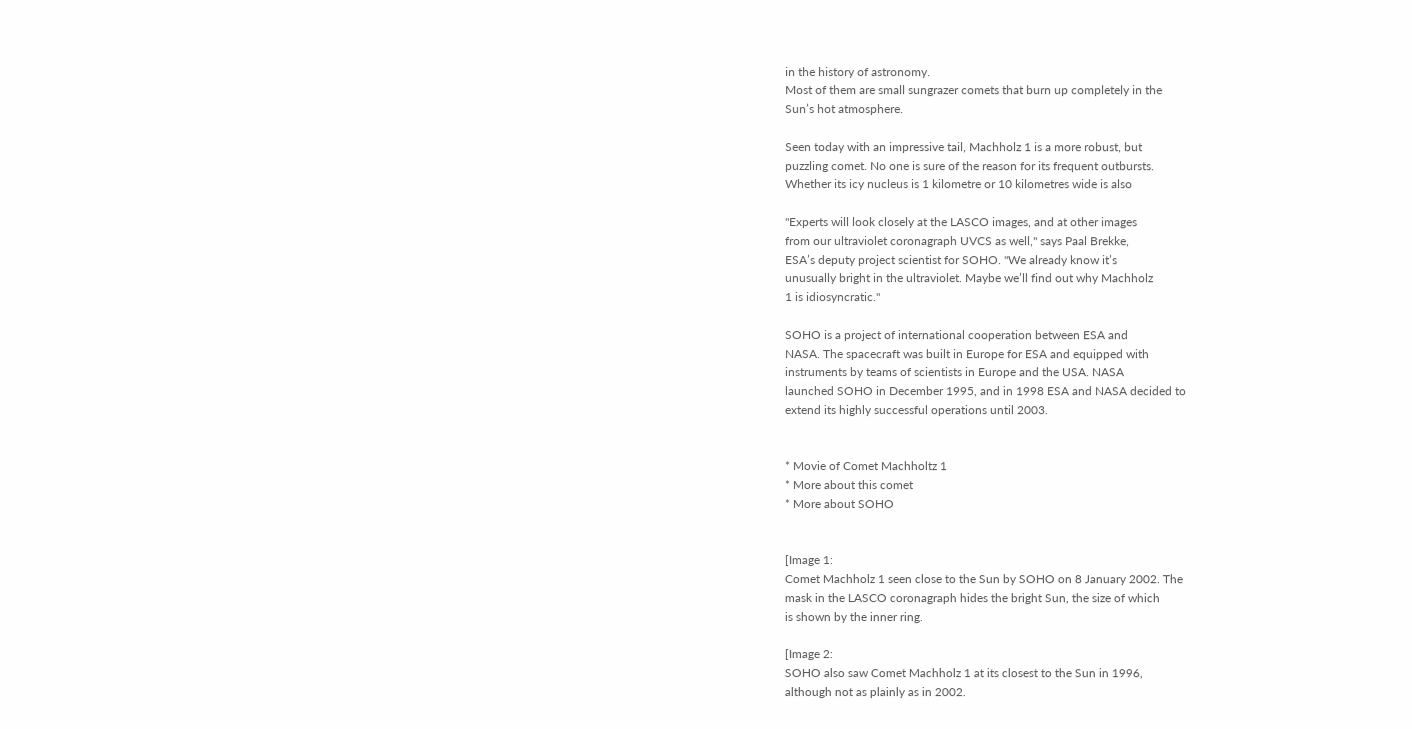in the history of astronomy.
Most of them are small sungrazer comets that burn up completely in the
Sun’s hot atmosphere.

Seen today with an impressive tail, Machholz 1 is a more robust, but
puzzling comet. No one is sure of the reason for its frequent outbursts.
Whether its icy nucleus is 1 kilometre or 10 kilometres wide is also

"Experts will look closely at the LASCO images, and at other images
from our ultraviolet coronagraph UVCS as well," says Paal Brekke,
ESA’s deputy project scientist for SOHO. "We already know it’s
unusually bright in the ultraviolet. Maybe we’ll find out why Machholz
1 is idiosyncratic."

SOHO is a project of international cooperation between ESA and
NASA. The spacecraft was built in Europe for ESA and equipped with
instruments by teams of scientists in Europe and the USA. NASA
launched SOHO in December 1995, and in 1998 ESA and NASA decided to
extend its highly successful operations until 2003.


* Movie of Comet Machholtz 1
* More about this comet
* More about SOHO


[Image 1:
Comet Machholz 1 seen close to the Sun by SOHO on 8 January 2002. The
mask in the LASCO coronagraph hides the bright Sun, the size of which
is shown by the inner ring.

[Image 2:
SOHO also saw Comet Machholz 1 at its closest to the Sun in 1996,
although not as plainly as in 2002.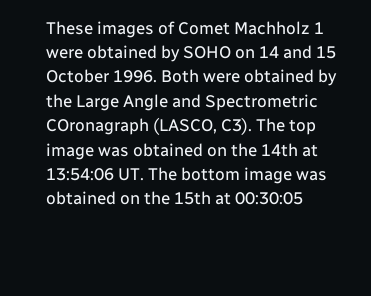These images of Comet Machholz 1 were obtained by SOHO on 14 and 15
October 1996. Both were obtained by the Large Angle and Spectrometric
COronagraph (LASCO, C3). The top image was obtained on the 14th at
13:54:06 UT. The bottom image was obtained on the 15th at 00:30:05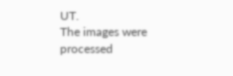UT.
The images were processed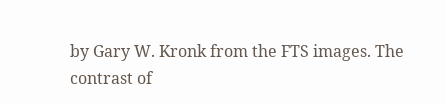by Gary W. Kronk from the FTS images. The
contrast of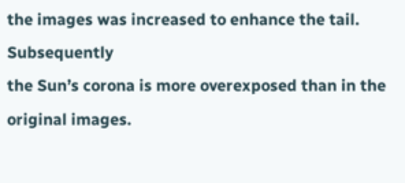the images was increased to enhance the tail. Subsequently
the Sun’s corona is more overexposed than in the original images.